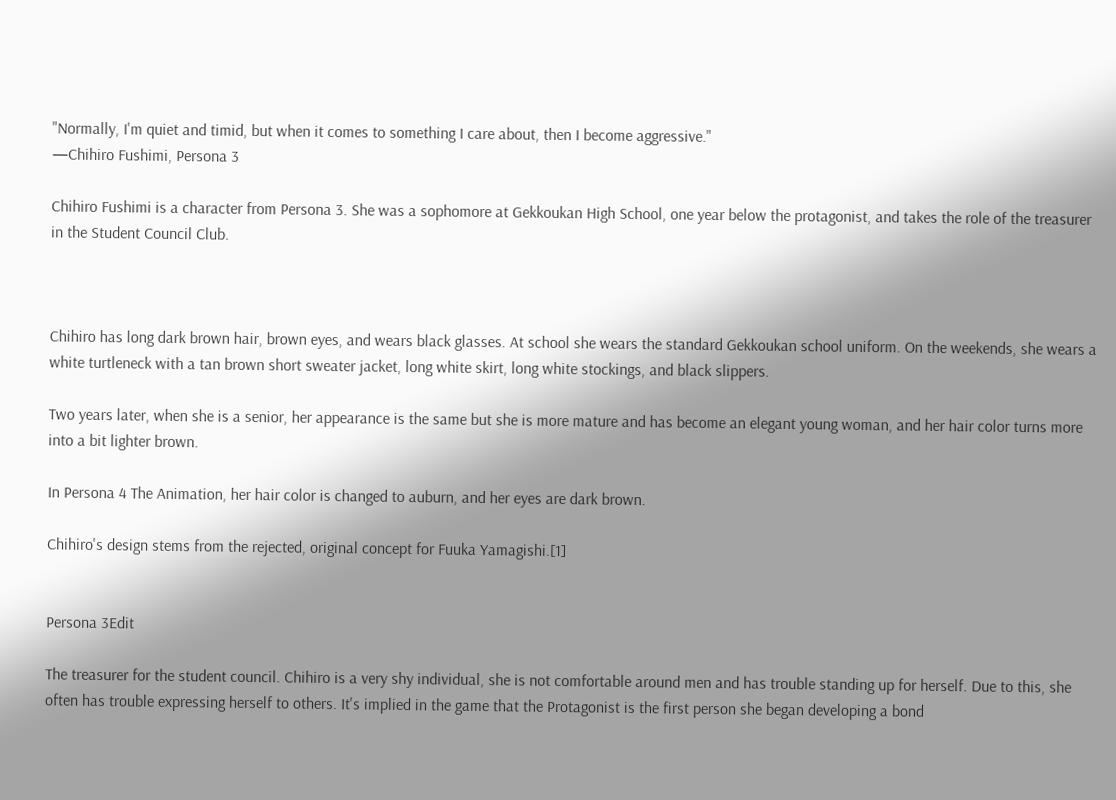"Normally, I'm quiet and timid, but when it comes to something I care about, then I become aggressive."
—Chihiro Fushimi, Persona 3

Chihiro Fushimi is a character from Persona 3. She was a sophomore at Gekkoukan High School, one year below the protagonist, and takes the role of the treasurer in the Student Council Club.



Chihiro has long dark brown hair, brown eyes, and wears black glasses. At school she wears the standard Gekkoukan school uniform. On the weekends, she wears a white turtleneck with a tan brown short sweater jacket, long white skirt, long white stockings, and black slippers.

Two years later, when she is a senior, her appearance is the same but she is more mature and has become an elegant young woman, and her hair color turns more into a bit lighter brown.

In Persona 4 The Animation, her hair color is changed to auburn, and her eyes are dark brown.

Chihiro's design stems from the rejected, original concept for Fuuka Yamagishi.[1]


Persona 3Edit

The treasurer for the student council. Chihiro is a very shy individual, she is not comfortable around men and has trouble standing up for herself. Due to this, she often has trouble expressing herself to others. It's implied in the game that the Protagonist is the first person she began developing a bond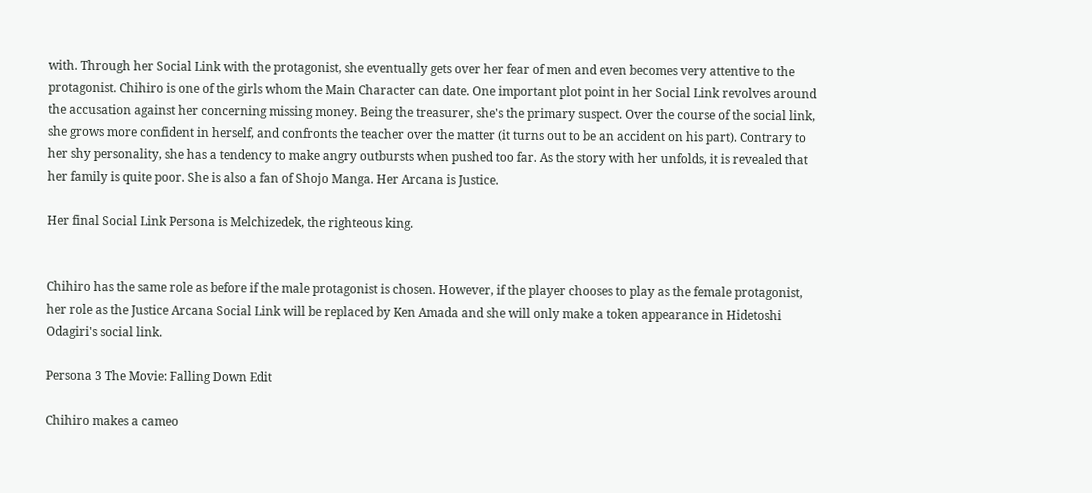with. Through her Social Link with the protagonist, she eventually gets over her fear of men and even becomes very attentive to the protagonist. Chihiro is one of the girls whom the Main Character can date. One important plot point in her Social Link revolves around the accusation against her concerning missing money. Being the treasurer, she's the primary suspect. Over the course of the social link, she grows more confident in herself, and confronts the teacher over the matter (it turns out to be an accident on his part). Contrary to her shy personality, she has a tendency to make angry outbursts when pushed too far. As the story with her unfolds, it is revealed that her family is quite poor. She is also a fan of Shojo Manga. Her Arcana is Justice.

Her final Social Link Persona is Melchizedek, the righteous king.


Chihiro has the same role as before if the male protagonist is chosen. However, if the player chooses to play as the female protagonist, her role as the Justice Arcana Social Link will be replaced by Ken Amada and she will only make a token appearance in Hidetoshi Odagiri's social link.

Persona 3 The Movie: Falling Down Edit

Chihiro makes a cameo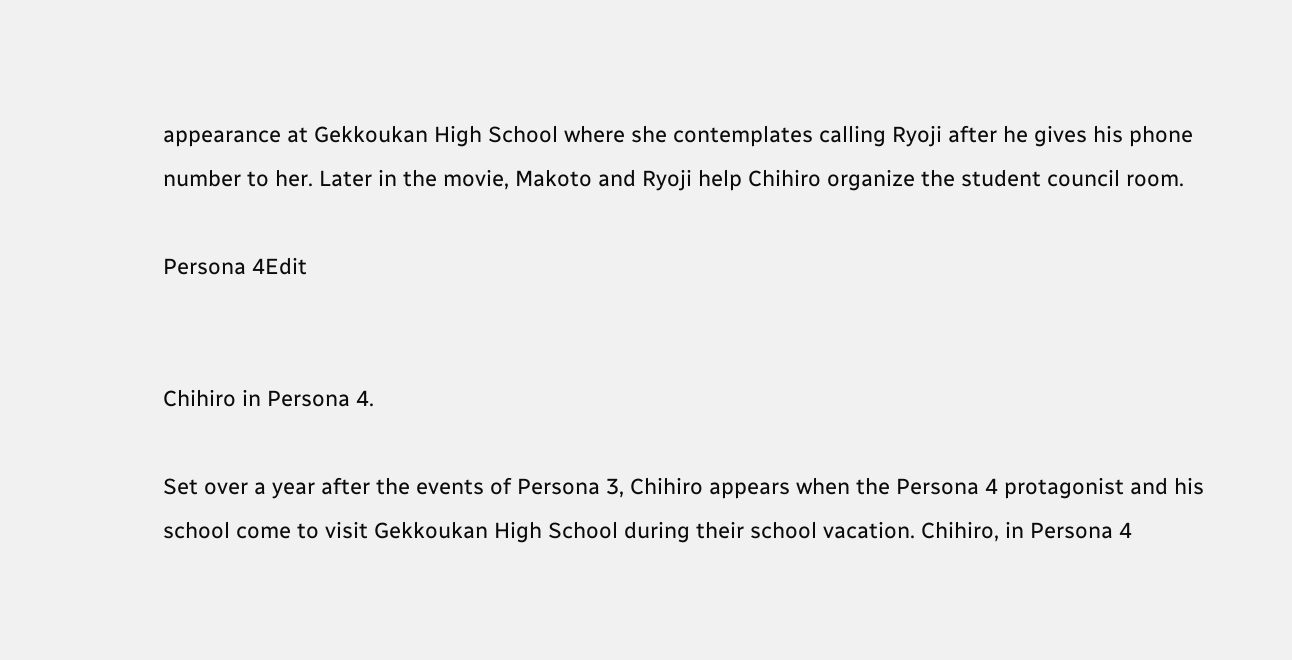appearance at Gekkoukan High School where she contemplates calling Ryoji after he gives his phone number to her. Later in the movie, Makoto and Ryoji help Chihiro organize the student council room.

Persona 4Edit


Chihiro in Persona 4.

Set over a year after the events of Persona 3, Chihiro appears when the Persona 4 protagonist and his school come to visit Gekkoukan High School during their school vacation. Chihiro, in Persona 4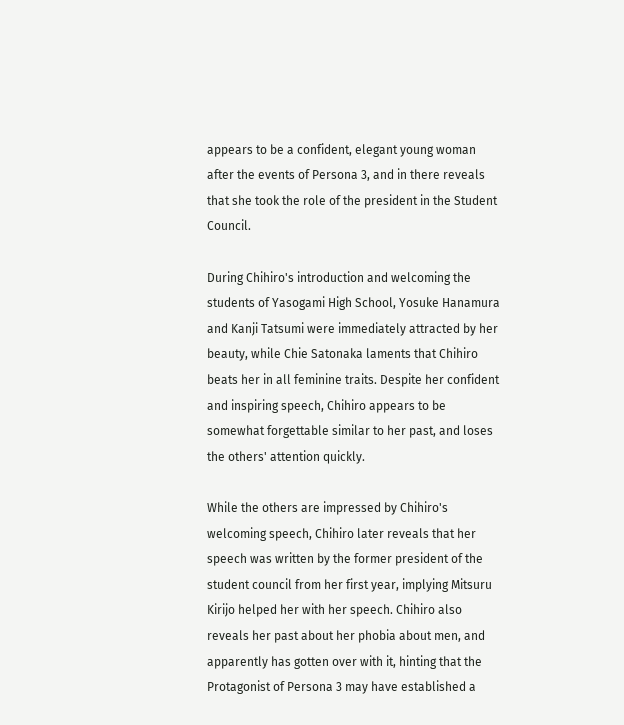appears to be a confident, elegant young woman after the events of Persona 3, and in there reveals that she took the role of the president in the Student Council.

During Chihiro's introduction and welcoming the students of Yasogami High School, Yosuke Hanamura and Kanji Tatsumi were immediately attracted by her beauty, while Chie Satonaka laments that Chihiro beats her in all feminine traits. Despite her confident and inspiring speech, Chihiro appears to be somewhat forgettable similar to her past, and loses the others' attention quickly.

While the others are impressed by Chihiro's welcoming speech, Chihiro later reveals that her speech was written by the former president of the student council from her first year, implying Mitsuru Kirijo helped her with her speech. Chihiro also reveals her past about her phobia about men, and apparently has gotten over with it, hinting that the Protagonist of Persona 3 may have established a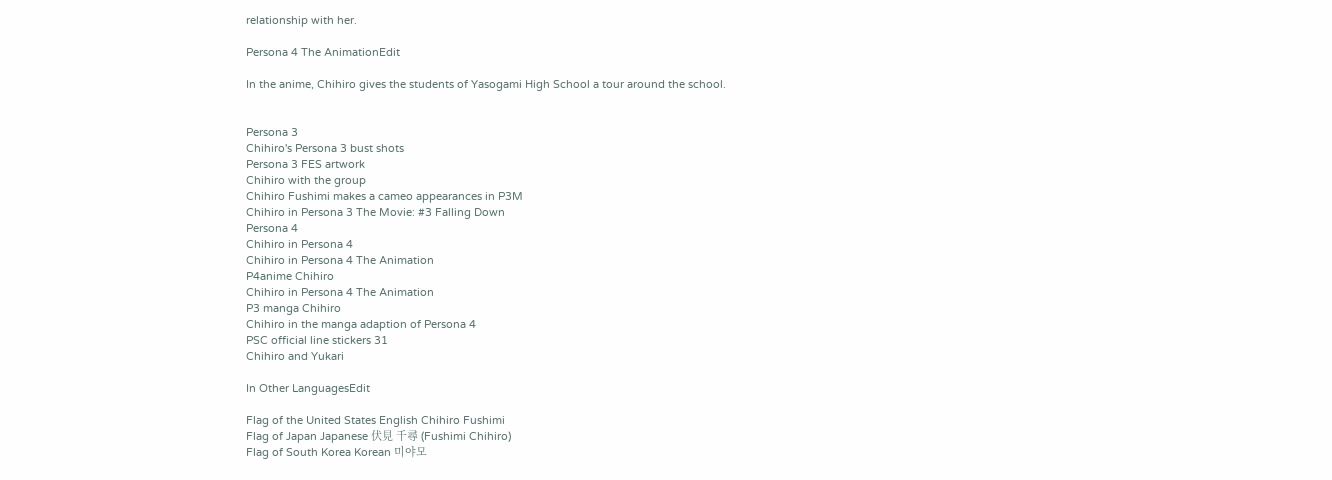relationship with her.

Persona 4 The AnimationEdit

In the anime, Chihiro gives the students of Yasogami High School a tour around the school.


Persona 3
Chihiro's Persona 3 bust shots
Persona 3 FES artwork
Chihiro with the group
Chihiro Fushimi makes a cameo appearances in P3M
Chihiro in Persona 3 The Movie: #3 Falling Down
Persona 4
Chihiro in Persona 4
Chihiro in Persona 4 The Animation
P4anime Chihiro
Chihiro in Persona 4 The Animation
P3 manga Chihiro
Chihiro in the manga adaption of Persona 4
PSC official line stickers 31
Chihiro and Yukari

In Other LanguagesEdit

Flag of the United States English Chihiro Fushimi
Flag of Japan Japanese 伏見 千尋 (Fushimi Chihiro)
Flag of South Korea Korean 미야모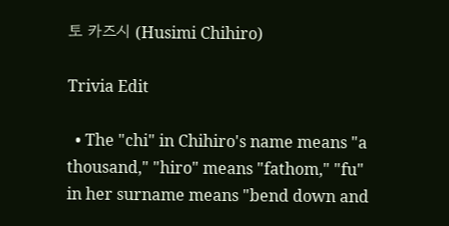토 카즈시 (Husimi Chihiro)

Trivia Edit

  • The "chi" in Chihiro's name means "a thousand," "hiro" means "fathom," "fu" in her surname means "bend down and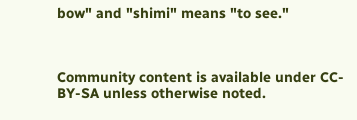bow" and "shimi" means "to see."



Community content is available under CC-BY-SA unless otherwise noted.